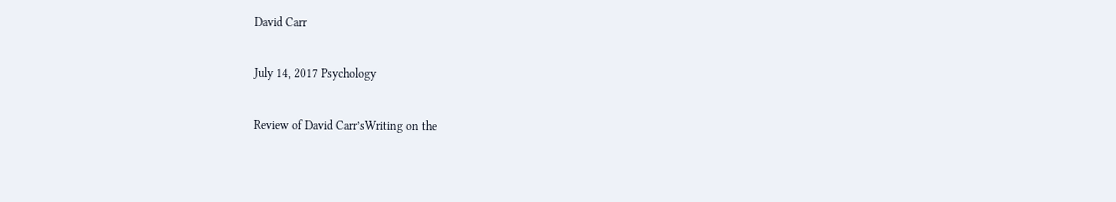David Carr

July 14, 2017 Psychology

Review of David Carr’sWriting on the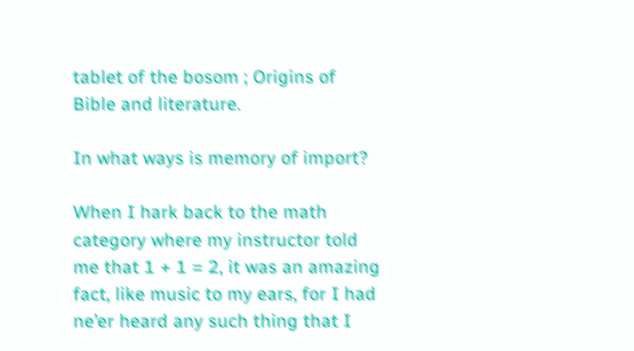tablet of the bosom ; Origins of Bible and literature.

In what ways is memory of import?

When I hark back to the math category where my instructor told me that 1 + 1 = 2, it was an amazing fact, like music to my ears, for I had ne’er heard any such thing that I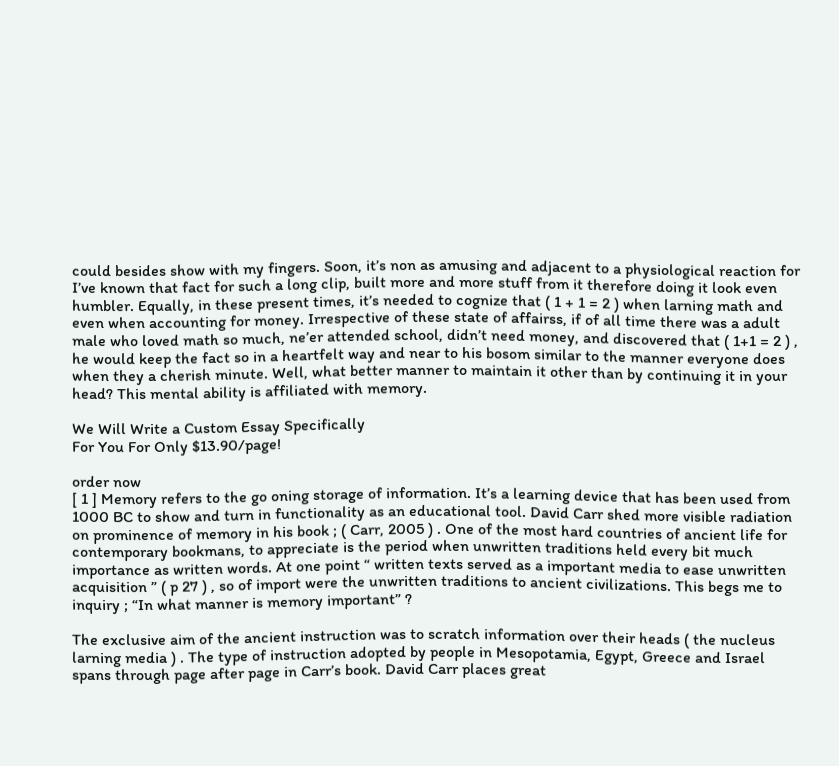could besides show with my fingers. Soon, it’s non as amusing and adjacent to a physiological reaction for I’ve known that fact for such a long clip, built more and more stuff from it therefore doing it look even humbler. Equally, in these present times, it’s needed to cognize that ( 1 + 1 = 2 ) when larning math and even when accounting for money. Irrespective of these state of affairss, if of all time there was a adult male who loved math so much, ne’er attended school, didn’t need money, and discovered that ( 1+1 = 2 ) , he would keep the fact so in a heartfelt way and near to his bosom similar to the manner everyone does when they a cherish minute. Well, what better manner to maintain it other than by continuing it in your head? This mental ability is affiliated with memory.

We Will Write a Custom Essay Specifically
For You For Only $13.90/page!

order now
[ 1 ] Memory refers to the go oning storage of information. It’s a learning device that has been used from 1000 BC to show and turn in functionality as an educational tool. David Carr shed more visible radiation on prominence of memory in his book ; ( Carr, 2005 ) . One of the most hard countries of ancient life for contemporary bookmans, to appreciate is the period when unwritten traditions held every bit much importance as written words. At one point “ written texts served as a important media to ease unwritten acquisition ” ( p 27 ) , so of import were the unwritten traditions to ancient civilizations. This begs me to inquiry ; “In what manner is memory important” ?

The exclusive aim of the ancient instruction was to scratch information over their heads ( the nucleus larning media ) . The type of instruction adopted by people in Mesopotamia, Egypt, Greece and Israel spans through page after page in Carr’s book. David Carr places great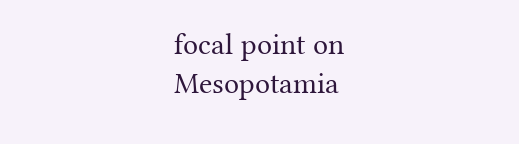focal point on Mesopotamia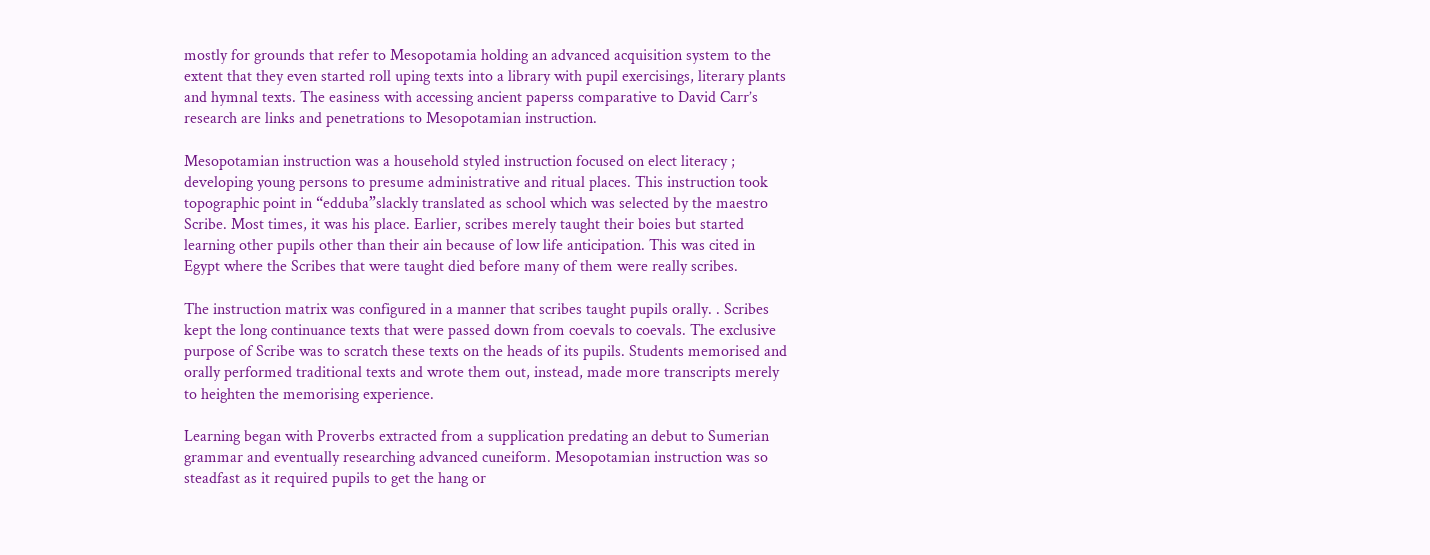mostly for grounds that refer to Mesopotamia holding an advanced acquisition system to the extent that they even started roll uping texts into a library with pupil exercisings, literary plants and hymnal texts. The easiness with accessing ancient paperss comparative to David Carr’s research are links and penetrations to Mesopotamian instruction.

Mesopotamian instruction was a household styled instruction focused on elect literacy ; developing young persons to presume administrative and ritual places. This instruction took topographic point in “edduba”slackly translated as school which was selected by the maestro Scribe. Most times, it was his place. Earlier, scribes merely taught their boies but started learning other pupils other than their ain because of low life anticipation. This was cited in Egypt where the Scribes that were taught died before many of them were really scribes.

The instruction matrix was configured in a manner that scribes taught pupils orally. . Scribes kept the long continuance texts that were passed down from coevals to coevals. The exclusive purpose of Scribe was to scratch these texts on the heads of its pupils. Students memorised and orally performed traditional texts and wrote them out, instead, made more transcripts merely to heighten the memorising experience.

Learning began with Proverbs extracted from a supplication predating an debut to Sumerian grammar and eventually researching advanced cuneiform. Mesopotamian instruction was so steadfast as it required pupils to get the hang or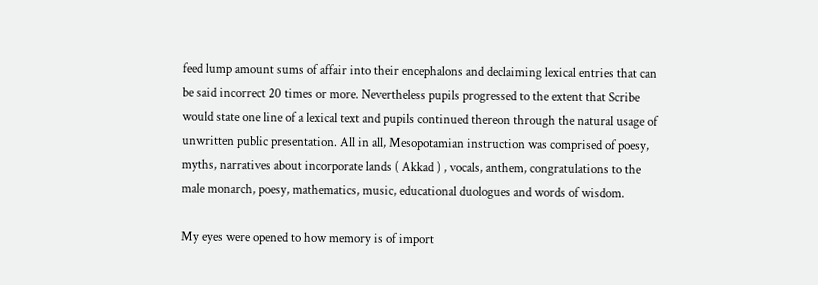feed lump amount sums of affair into their encephalons and declaiming lexical entries that can be said incorrect 20 times or more. Nevertheless pupils progressed to the extent that Scribe would state one line of a lexical text and pupils continued thereon through the natural usage of unwritten public presentation. All in all, Mesopotamian instruction was comprised of poesy, myths, narratives about incorporate lands ( Akkad ) , vocals, anthem, congratulations to the male monarch, poesy, mathematics, music, educational duologues and words of wisdom.

My eyes were opened to how memory is of import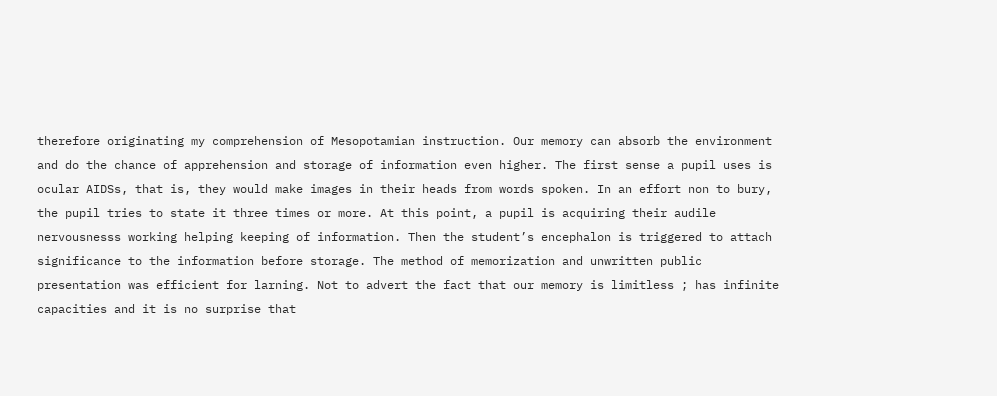therefore originating my comprehension of Mesopotamian instruction. Our memory can absorb the environment and do the chance of apprehension and storage of information even higher. The first sense a pupil uses is ocular AIDSs, that is, they would make images in their heads from words spoken. In an effort non to bury, the pupil tries to state it three times or more. At this point, a pupil is acquiring their audile nervousnesss working helping keeping of information. Then the student’s encephalon is triggered to attach significance to the information before storage. The method of memorization and unwritten public presentation was efficient for larning. Not to advert the fact that our memory is limitless ; has infinite capacities and it is no surprise that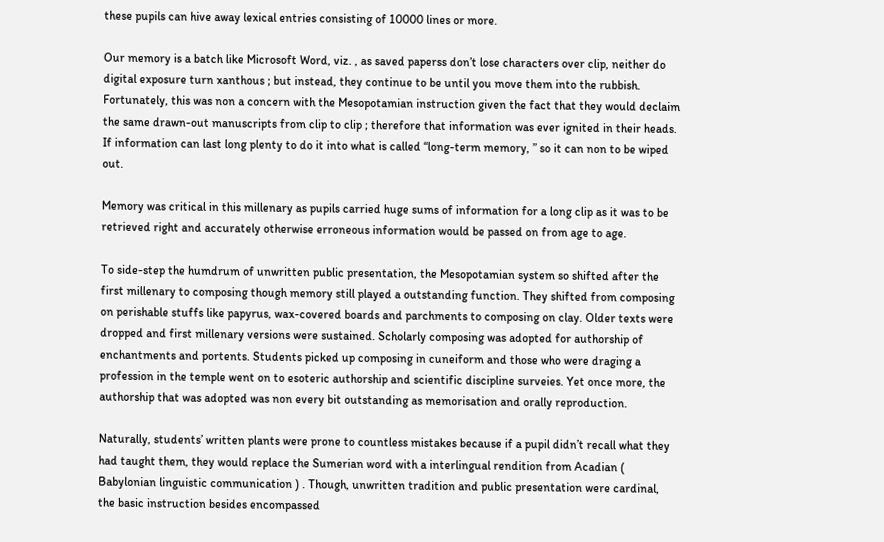these pupils can hive away lexical entries consisting of 10000 lines or more.

Our memory is a batch like Microsoft Word, viz. , as saved paperss don’t lose characters over clip, neither do digital exposure turn xanthous ; but instead, they continue to be until you move them into the rubbish. Fortunately, this was non a concern with the Mesopotamian instruction given the fact that they would declaim the same drawn-out manuscripts from clip to clip ; therefore that information was ever ignited in their heads. If information can last long plenty to do it into what is called “long-term memory, ” so it can non to be wiped out.

Memory was critical in this millenary as pupils carried huge sums of information for a long clip as it was to be retrieved right and accurately otherwise erroneous information would be passed on from age to age.

To side-step the humdrum of unwritten public presentation, the Mesopotamian system so shifted after the first millenary to composing though memory still played a outstanding function. They shifted from composing on perishable stuffs like papyrus, wax-covered boards and parchments to composing on clay. Older texts were dropped and first millenary versions were sustained. Scholarly composing was adopted for authorship of enchantments and portents. Students picked up composing in cuneiform and those who were draging a profession in the temple went on to esoteric authorship and scientific discipline surveies. Yet once more, the authorship that was adopted was non every bit outstanding as memorisation and orally reproduction.

Naturally, students’ written plants were prone to countless mistakes because if a pupil didn’t recall what they had taught them, they would replace the Sumerian word with a interlingual rendition from Acadian ( Babylonian linguistic communication ) . Though, unwritten tradition and public presentation were cardinal, the basic instruction besides encompassed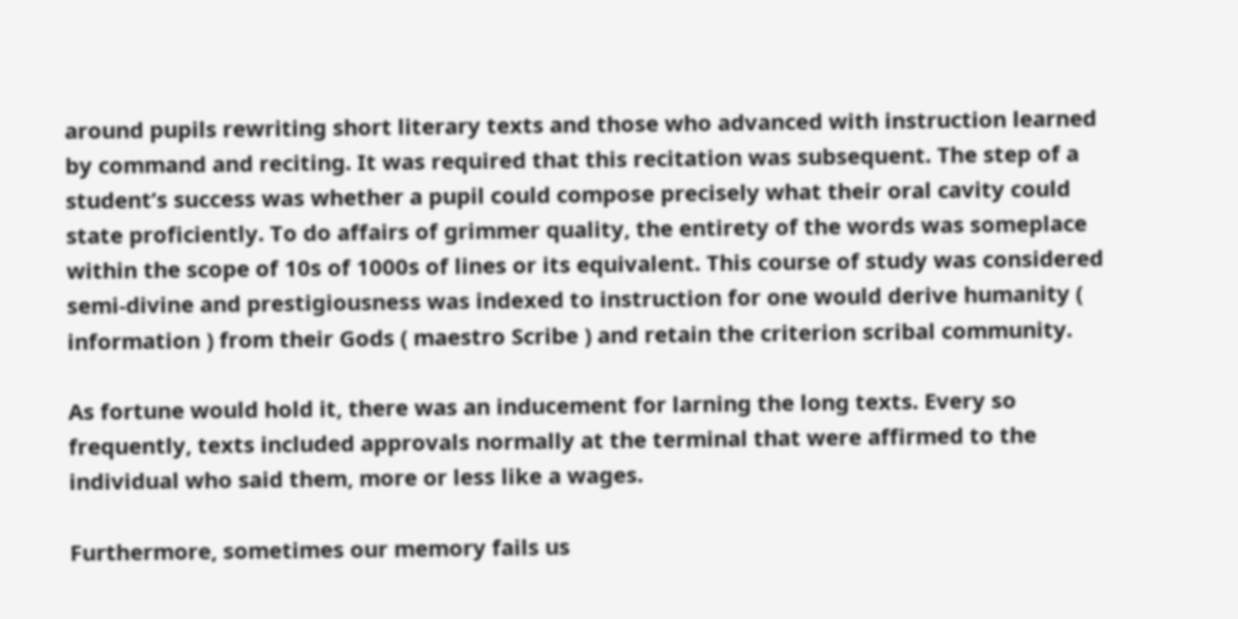around pupils rewriting short literary texts and those who advanced with instruction learned by command and reciting. It was required that this recitation was subsequent. The step of a student’s success was whether a pupil could compose precisely what their oral cavity could state proficiently. To do affairs of grimmer quality, the entirety of the words was someplace within the scope of 10s of 1000s of lines or its equivalent. This course of study was considered semi-divine and prestigiousness was indexed to instruction for one would derive humanity ( information ) from their Gods ( maestro Scribe ) and retain the criterion scribal community.

As fortune would hold it, there was an inducement for larning the long texts. Every so frequently, texts included approvals normally at the terminal that were affirmed to the individual who said them, more or less like a wages.

Furthermore, sometimes our memory fails us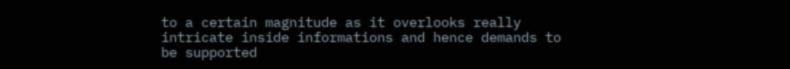to a certain magnitude as it overlooks really intricate inside informations and hence demands to be supported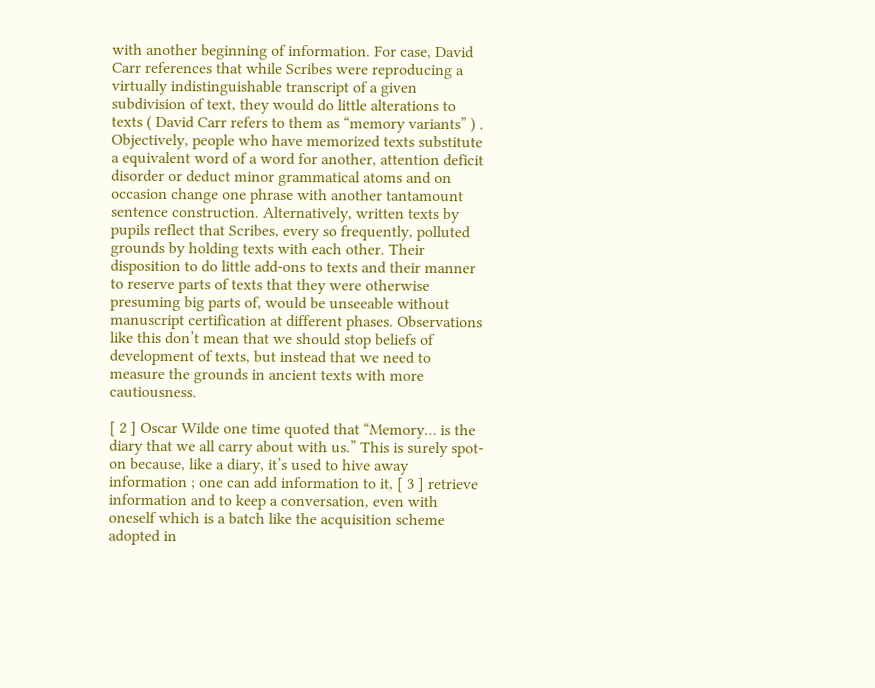with another beginning of information. For case, David Carr references that while Scribes were reproducing a virtually indistinguishable transcript of a given subdivision of text, they would do little alterations to texts ( David Carr refers to them as “memory variants” ) . Objectively, people who have memorized texts substitute a equivalent word of a word for another, attention deficit disorder or deduct minor grammatical atoms and on occasion change one phrase with another tantamount sentence construction. Alternatively, written texts by pupils reflect that Scribes, every so frequently, polluted grounds by holding texts with each other. Their disposition to do little add-ons to texts and their manner to reserve parts of texts that they were otherwise presuming big parts of, would be unseeable without manuscript certification at different phases. Observations like this don’t mean that we should stop beliefs of development of texts, but instead that we need to measure the grounds in ancient texts with more cautiousness.

[ 2 ] Oscar Wilde one time quoted that “Memory… is the diary that we all carry about with us.” This is surely spot-on because, like a diary, it’s used to hive away information ; one can add information to it, [ 3 ] retrieve information and to keep a conversation, even with oneself which is a batch like the acquisition scheme adopted in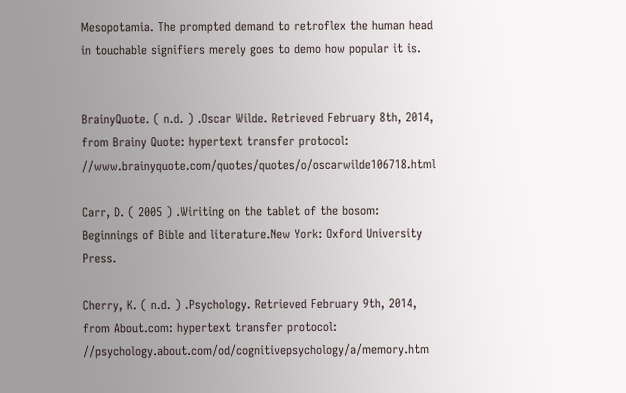Mesopotamia. The prompted demand to retroflex the human head in touchable signifiers merely goes to demo how popular it is.


BrainyQuote. ( n.d. ) .Oscar Wilde. Retrieved February 8th, 2014, from Brainy Quote: hypertext transfer protocol: //www.brainyquote.com/quotes/quotes/o/oscarwilde106718.html

Carr, D. ( 2005 ) .Wiriting on the tablet of the bosom: Beginnings of Bible and literature.New York: Oxford University Press.

Cherry, K. ( n.d. ) .Psychology. Retrieved February 9th, 2014, from About.com: hypertext transfer protocol: //psychology.about.com/od/cognitivepsychology/a/memory.htm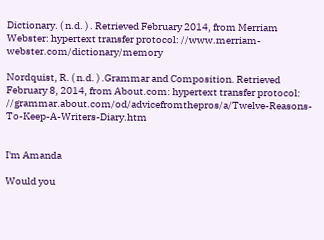Dictionary. ( n.d. ) . Retrieved February 2014, from Merriam Webster: hypertext transfer protocol: //www.merriam-webster.com/dictionary/memory

Nordquist, R. ( n.d. ) .Grammar and Composition. Retrieved February 8, 2014, from About.com: hypertext transfer protocol: //grammar.about.com/od/advicefromthepros/a/Twelve-Reasons-To-Keep-A-Writers-Diary.htm


I'm Amanda

Would you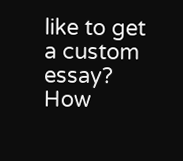like to get a custom essay? How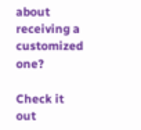about receiving a customized one?

Check it out